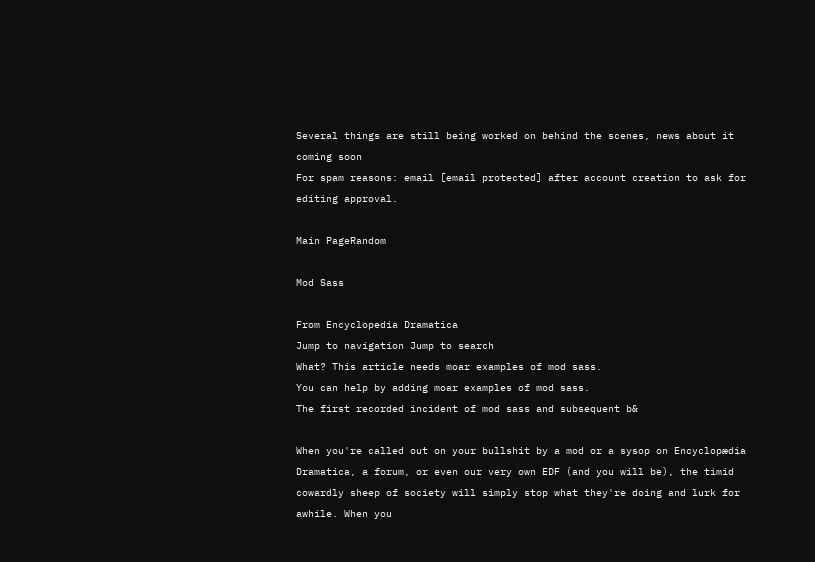Several things are still being worked on behind the scenes, news about it coming soon
For spam reasons: email [email protected] after account creation to ask for editing approval.

Main PageRandom

Mod Sass

From Encyclopedia Dramatica
Jump to navigation Jump to search
What? This article needs moar examples of mod sass.
You can help by adding moar examples of mod sass.
The first recorded incident of mod sass and subsequent b&

When you're called out on your bullshit by a mod or a sysop on Encyclopædia Dramatica, a forum, or even our very own EDF (and you will be), the timid cowardly sheep of society will simply stop what they're doing and lurk for awhile. When you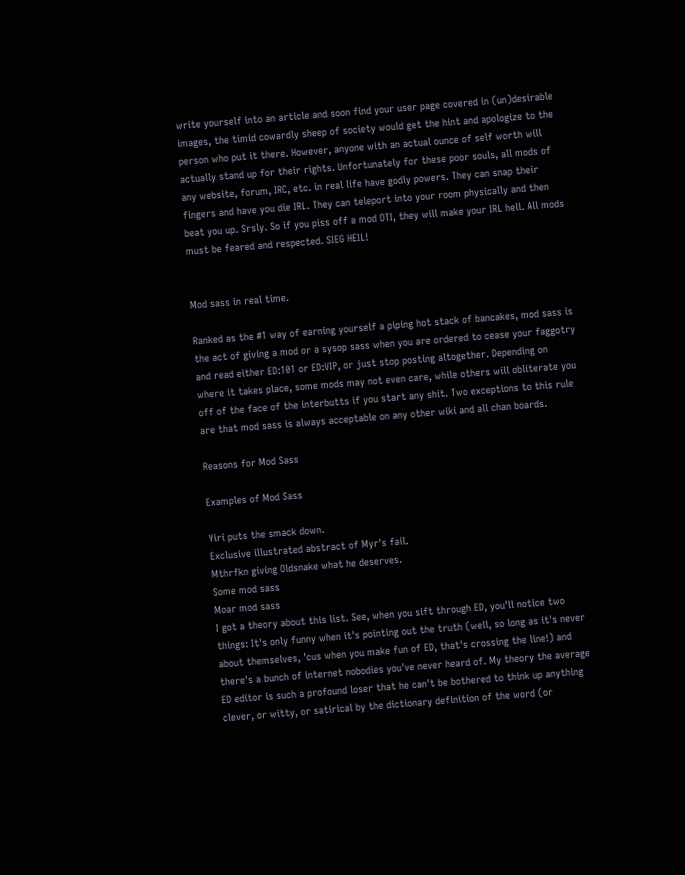write yourself into an article and soon find your user page covered in (un)desirable images, the timid cowardly sheep of society would get the hint and apologize to the person who put it there. However, anyone with an actual ounce of self worth will actually stand up for their rights. Unfortunately for these poor souls, all mods of any website, forum, IRC, etc. in real life have godly powers. They can snap their fingers and have you die IRL. They can teleport into your room physically and then beat you up. Srsly. So if you piss off a mod OTI, they will make your IRL hell. All mods must be feared and respected. SIEG HEIL!


Mod sass in real time.

Ranked as the #1 way of earning yourself a piping hot stack of bancakes, mod sass is the act of giving a mod or a sysop sass when you are ordered to cease your faggotry and read either ED:101 or ED:VIP, or just stop posting altogether. Depending on where it takes place, some mods may not even care, while others will obliterate you off of the face of the interbutts if you start any shit. Two exceptions to this rule are that mod sass is always acceptable on any other wiki and all chan boards.

Reasons for Mod Sass

Examples of Mod Sass

Yiri puts the smack down.
Exclusive illustrated abstract of Myr's fail.
Mthrfkn giving Oldsnake what he deserves.
Some mod sass
Moar mod sass
I got a theory about this list. See, when you sift through ED, you'll notice two things: It's only funny when it's pointing out the truth (well, so long as it's never about themselves, 'cus when you make fun of ED, that's crossing the line!) and there's a bunch of internet nobodies you've never heard of. My theory the average ED editor is such a profound loser that he can't be bothered to think up anything clever, or witty, or satirical by the dictionary definition of the word (or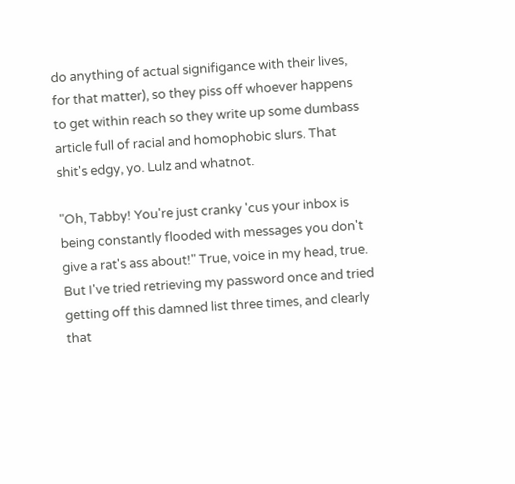do anything of actual signifigance with their lives, for that matter), so they piss off whoever happens to get within reach so they write up some dumbass article full of racial and homophobic slurs. That shit's edgy, yo. Lulz and whatnot.

"Oh, Tabby! You're just cranky 'cus your inbox is being constantly flooded with messages you don't give a rat's ass about!" True, voice in my head, true. But I've tried retrieving my password once and tried getting off this damned list three times, and clearly that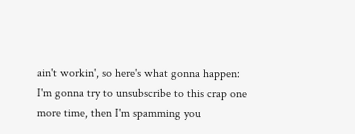ain't workin', so here's what gonna happen: I'm gonna try to unsubscribe to this crap one more time, then I'm spamming you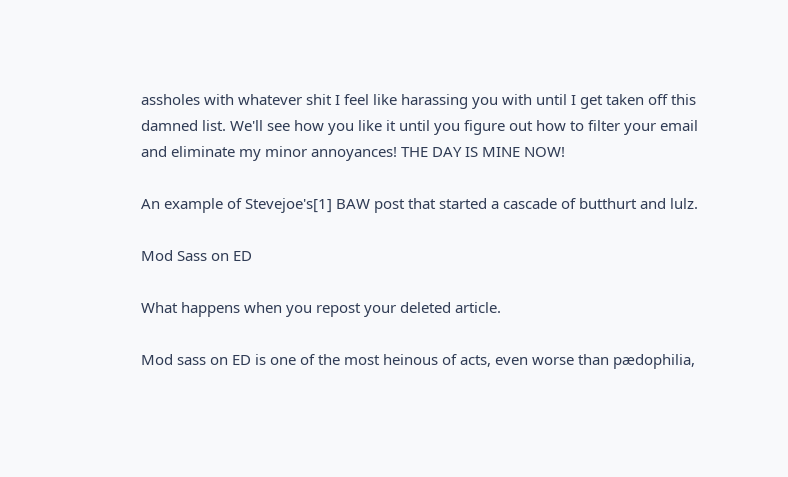assholes with whatever shit I feel like harassing you with until I get taken off this damned list. We'll see how you like it until you figure out how to filter your email and eliminate my minor annoyances! THE DAY IS MINE NOW!

An example of Stevejoe's[1] BAW post that started a cascade of butthurt and lulz.

Mod Sass on ED

What happens when you repost your deleted article.

Mod sass on ED is one of the most heinous of acts, even worse than pædophilia,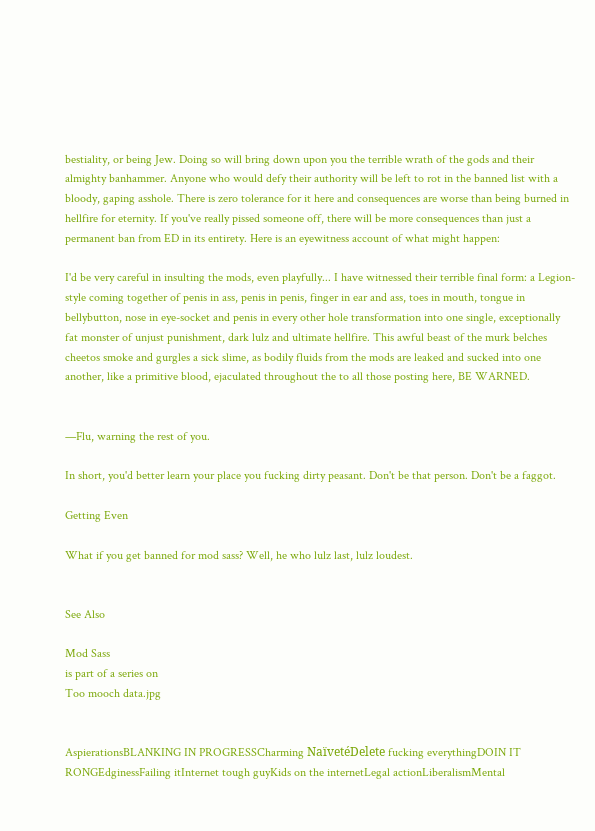bestiality, or being Jew. Doing so will bring down upon you the terrible wrath of the gods and their almighty banhammer. Anyone who would defy their authority will be left to rot in the banned list with a bloody, gaping asshole. There is zero tolerance for it here and consequences are worse than being burned in hellfire for eternity. If you've really pissed someone off, there will be more consequences than just a permanent ban from ED in its entirety. Here is an eyewitness account of what might happen:

I'd be very careful in insulting the mods, even playfully... I have witnessed their terrible final form: a Legion-style coming together of penis in ass, penis in penis, finger in ear and ass, toes in mouth, tongue in bellybutton, nose in eye-socket and penis in every other hole transformation into one single, exceptionally fat monster of unjust punishment, dark lulz and ultimate hellfire. This awful beast of the murk belches cheetos smoke and gurgles a sick slime, as bodily fluids from the mods are leaked and sucked into one another, like a primitive blood, ejaculated throughout the to all those posting here, BE WARNED.


—Flu, warning the rest of you.

In short, you'd better learn your place you fucking dirty peasant. Don't be that person. Don't be a faggot.

Getting Even

What if you get banned for mod sass? Well, he who lulz last, lulz loudest.


See Also

Mod Sass
is part of a series on
Too mooch data.jpg


AspierationsBLANKING IN PROGRESSCharming NaïvetéDelete fucking everythingDOIN IT RONGEdginessFailing itInternet tough guyKids on the internetLegal actionLiberalismMental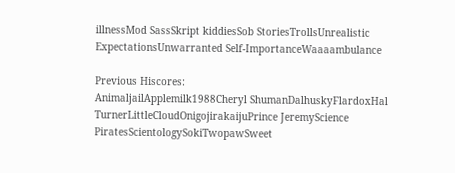illnessMod SassSkript kiddiesSob StoriesTrollsUnrealistic ExpectationsUnwarranted Self-ImportanceWaaaambulance

Previous Hiscores:
AnimaljailApplemilk1988Cheryl ShumanDalhuskyFlardoxHal TurnerLittleCloudOnigojirakaijuPrince JeremyScience PiratesScientologySokiTwopawSweet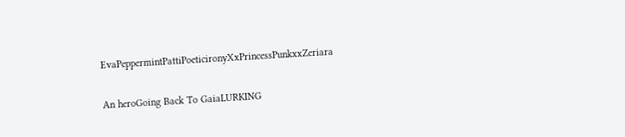EvaPeppermintPattiPoeticironyXxPrincessPunkxxZeriara

An heroGoing Back To GaiaLURKING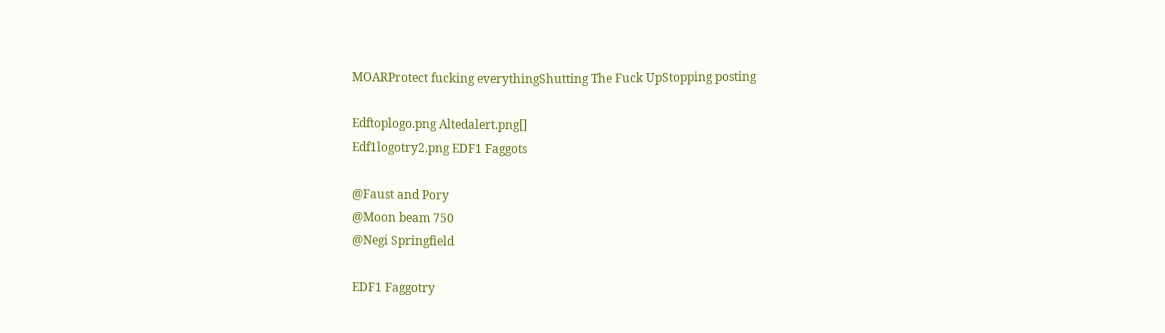MOARProtect fucking everythingShutting The Fuck UpStopping posting

Edftoplogo.png Altedalert.png[]
Edf1logotry2.png EDF1 Faggots

@Faust and Pory
@Moon beam 750
@Negi Springfield

EDF1 Faggotry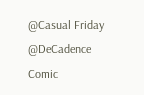@Casual Friday
@DeCadence Comic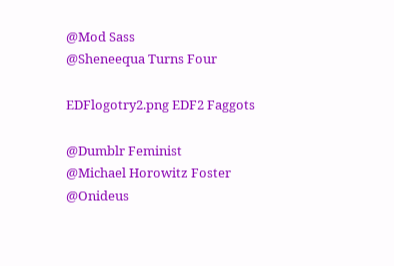@Mod Sass
@Sheneequa Turns Four

EDFlogotry2.png EDF2 Faggots

@Dumblr Feminist
@Michael Horowitz Foster
@Onideus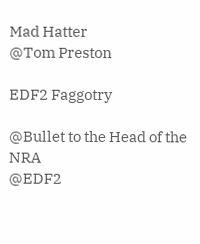Mad Hatter
@Tom Preston

EDF2 Faggotry

@Bullet to the Head of the NRA
@EDF2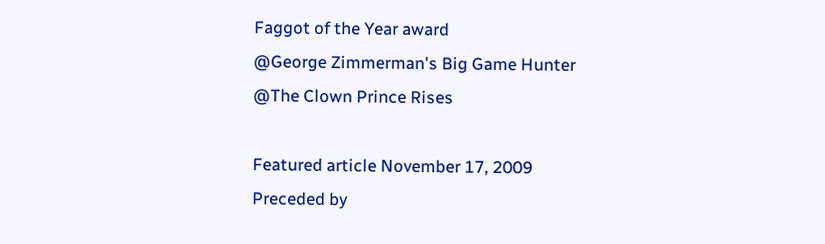Faggot of the Year award
@George Zimmerman's Big Game Hunter
@The Clown Prince Rises

Featured article November 17, 2009
Preceded by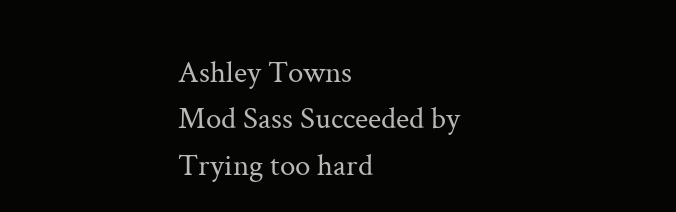Ashley Towns
Mod Sass Succeeded by
Trying too hard